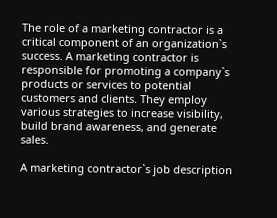The role of a marketing contractor is a critical component of an organization`s success. A marketing contractor is responsible for promoting a company`s products or services to potential customers and clients. They employ various strategies to increase visibility, build brand awareness, and generate sales.

A marketing contractor`s job description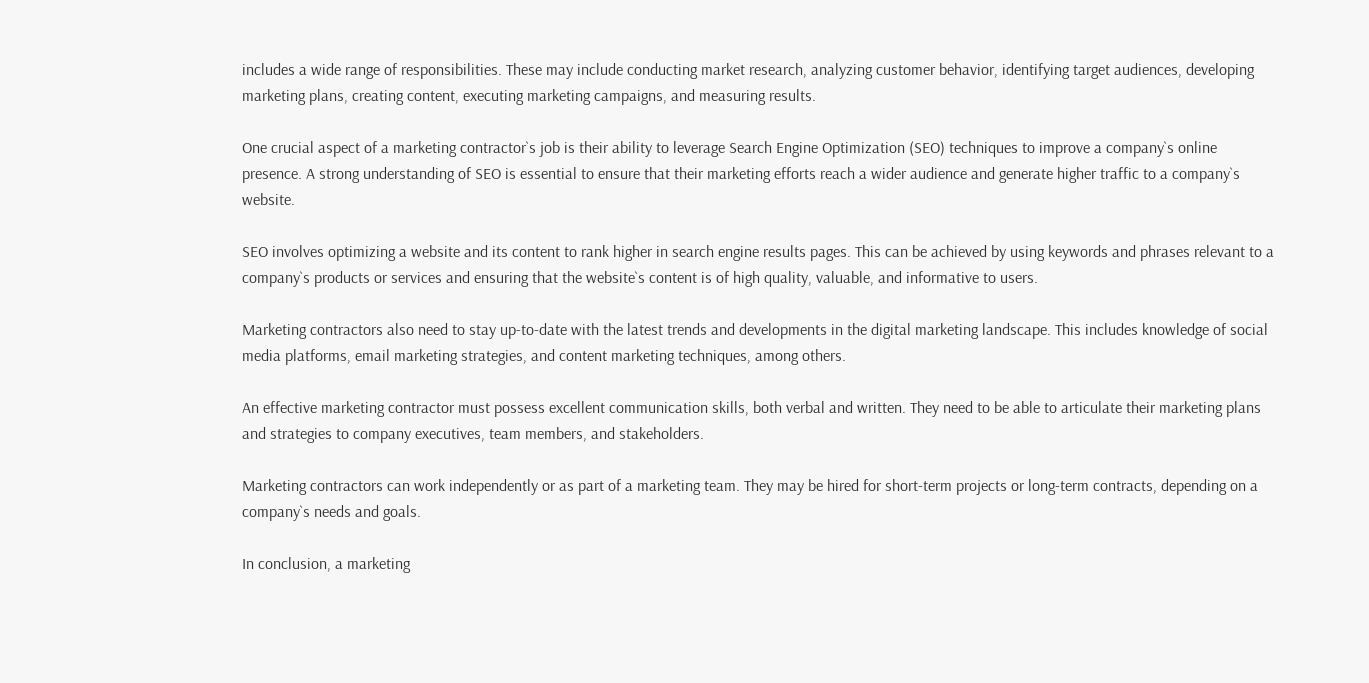includes a wide range of responsibilities. These may include conducting market research, analyzing customer behavior, identifying target audiences, developing marketing plans, creating content, executing marketing campaigns, and measuring results.

One crucial aspect of a marketing contractor`s job is their ability to leverage Search Engine Optimization (SEO) techniques to improve a company`s online presence. A strong understanding of SEO is essential to ensure that their marketing efforts reach a wider audience and generate higher traffic to a company`s website.

SEO involves optimizing a website and its content to rank higher in search engine results pages. This can be achieved by using keywords and phrases relevant to a company`s products or services and ensuring that the website`s content is of high quality, valuable, and informative to users.

Marketing contractors also need to stay up-to-date with the latest trends and developments in the digital marketing landscape. This includes knowledge of social media platforms, email marketing strategies, and content marketing techniques, among others.

An effective marketing contractor must possess excellent communication skills, both verbal and written. They need to be able to articulate their marketing plans and strategies to company executives, team members, and stakeholders.

Marketing contractors can work independently or as part of a marketing team. They may be hired for short-term projects or long-term contracts, depending on a company`s needs and goals.

In conclusion, a marketing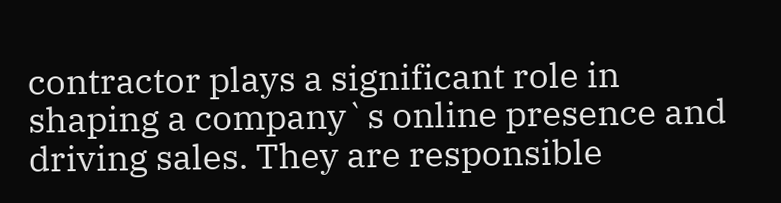contractor plays a significant role in shaping a company`s online presence and driving sales. They are responsible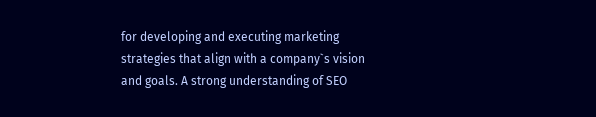for developing and executing marketing strategies that align with a company`s vision and goals. A strong understanding of SEO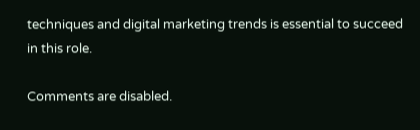techniques and digital marketing trends is essential to succeed in this role.

Comments are disabled.